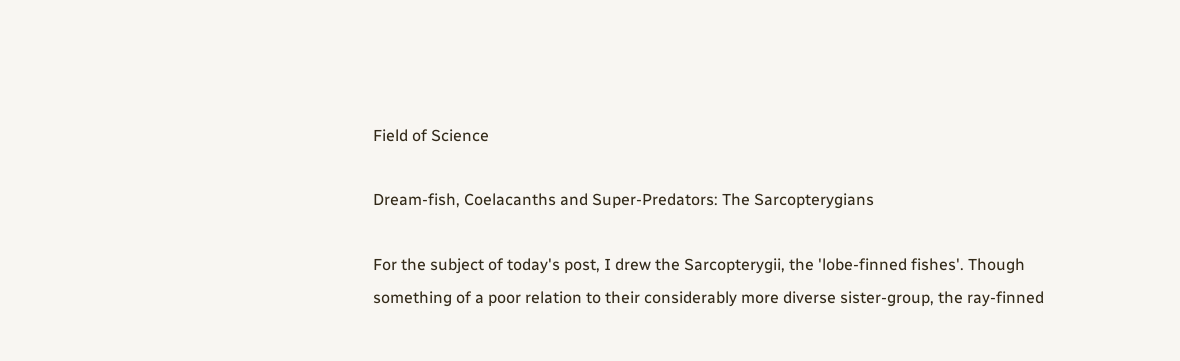Field of Science

Dream-fish, Coelacanths and Super-Predators: The Sarcopterygians

For the subject of today's post, I drew the Sarcopterygii, the 'lobe-finned fishes'. Though something of a poor relation to their considerably more diverse sister-group, the ray-finned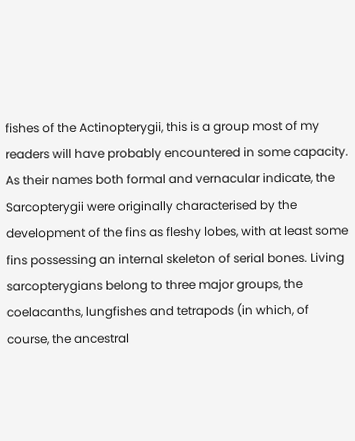fishes of the Actinopterygii, this is a group most of my readers will have probably encountered in some capacity. As their names both formal and vernacular indicate, the Sarcopterygii were originally characterised by the development of the fins as fleshy lobes, with at least some fins possessing an internal skeleton of serial bones. Living sarcopterygians belong to three major groups, the coelacanths, lungfishes and tetrapods (in which, of course, the ancestral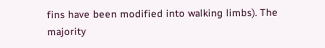fins have been modified into walking limbs). The majority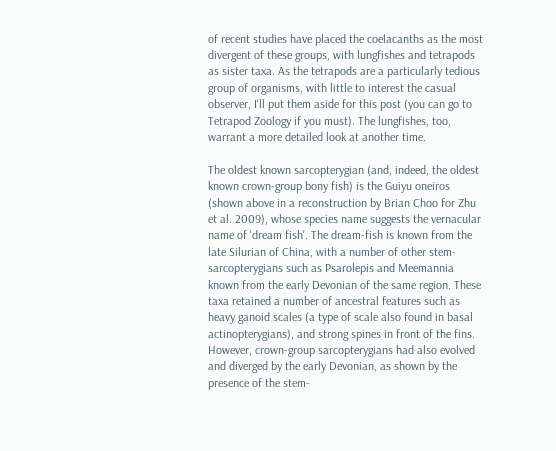of recent studies have placed the coelacanths as the most divergent of these groups, with lungfishes and tetrapods as sister taxa. As the tetrapods are a particularly tedious group of organisms, with little to interest the casual observer, I'll put them aside for this post (you can go to Tetrapod Zoology if you must). The lungfishes, too, warrant a more detailed look at another time.

The oldest known sarcopterygian (and, indeed, the oldest known crown-group bony fish) is the Guiyu oneiros (shown above in a reconstruction by Brian Choo for Zhu et al. 2009), whose species name suggests the vernacular name of 'dream fish'. The dream-fish is known from the late Silurian of China, with a number of other stem-sarcopterygians such as Psarolepis and Meemannia known from the early Devonian of the same region. These taxa retained a number of ancestral features such as heavy ganoid scales (a type of scale also found in basal actinopterygians), and strong spines in front of the fins. However, crown-group sarcopterygians had also evolved and diverged by the early Devonian, as shown by the presence of the stem-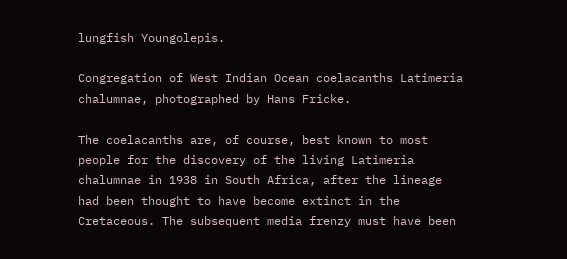lungfish Youngolepis.

Congregation of West Indian Ocean coelacanths Latimeria chalumnae, photographed by Hans Fricke.

The coelacanths are, of course, best known to most people for the discovery of the living Latimeria chalumnae in 1938 in South Africa, after the lineage had been thought to have become extinct in the Cretaceous. The subsequent media frenzy must have been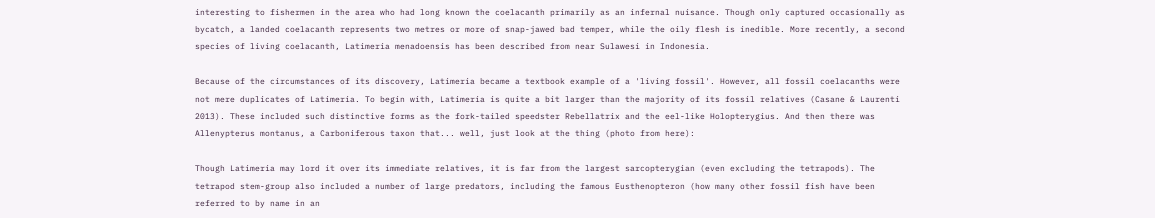interesting to fishermen in the area who had long known the coelacanth primarily as an infernal nuisance. Though only captured occasionally as bycatch, a landed coelacanth represents two metres or more of snap-jawed bad temper, while the oily flesh is inedible. More recently, a second species of living coelacanth, Latimeria menadoensis has been described from near Sulawesi in Indonesia.

Because of the circumstances of its discovery, Latimeria became a textbook example of a 'living fossil'. However, all fossil coelacanths were not mere duplicates of Latimeria. To begin with, Latimeria is quite a bit larger than the majority of its fossil relatives (Casane & Laurenti 2013). These included such distinctive forms as the fork-tailed speedster Rebellatrix and the eel-like Holopterygius. And then there was Allenypterus montanus, a Carboniferous taxon that... well, just look at the thing (photo from here):

Though Latimeria may lord it over its immediate relatives, it is far from the largest sarcopterygian (even excluding the tetrapods). The tetrapod stem-group also included a number of large predators, including the famous Eusthenopteron (how many other fossil fish have been referred to by name in an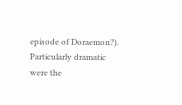episode of Doraemon?). Particularly dramatic were the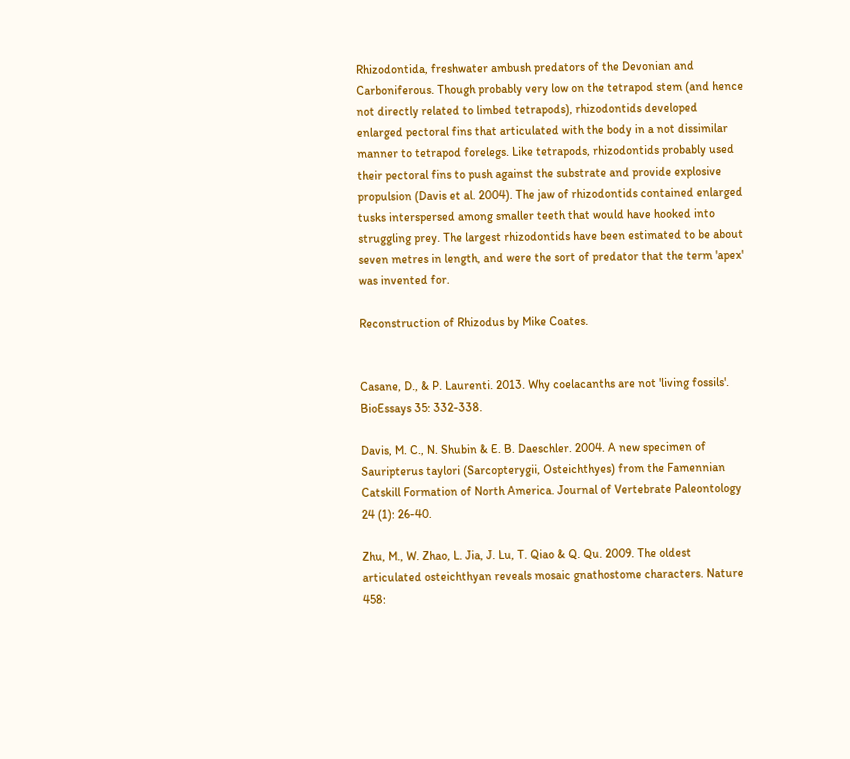Rhizodontida, freshwater ambush predators of the Devonian and Carboniferous. Though probably very low on the tetrapod stem (and hence not directly related to limbed tetrapods), rhizodontids developed enlarged pectoral fins that articulated with the body in a not dissimilar manner to tetrapod forelegs. Like tetrapods, rhizodontids probably used their pectoral fins to push against the substrate and provide explosive propulsion (Davis et al. 2004). The jaw of rhizodontids contained enlarged tusks interspersed among smaller teeth that would have hooked into struggling prey. The largest rhizodontids have been estimated to be about seven metres in length, and were the sort of predator that the term 'apex' was invented for.

Reconstruction of Rhizodus by Mike Coates.


Casane, D., & P. Laurenti. 2013. Why coelacanths are not 'living fossils'. BioEssays 35: 332-338.

Davis, M. C., N. Shubin & E. B. Daeschler. 2004. A new specimen of Sauripterus taylori (Sarcopterygii, Osteichthyes) from the Famennian Catskill Formation of North America. Journal of Vertebrate Paleontology 24 (1): 26-40.

Zhu, M., W. Zhao, L. Jia, J. Lu, T. Qiao & Q. Qu. 2009. The oldest articulated osteichthyan reveals mosaic gnathostome characters. Nature 458: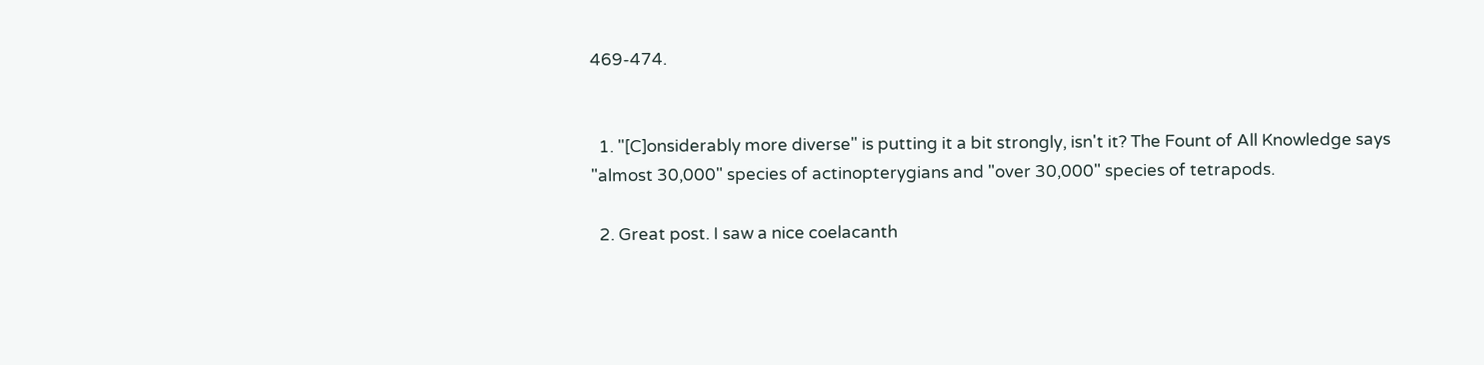469-474.


  1. "[C]onsiderably more diverse" is putting it a bit strongly, isn't it? The Fount of All Knowledge says "almost 30,000" species of actinopterygians and "over 30,000" species of tetrapods.

  2. Great post. I saw a nice coelacanth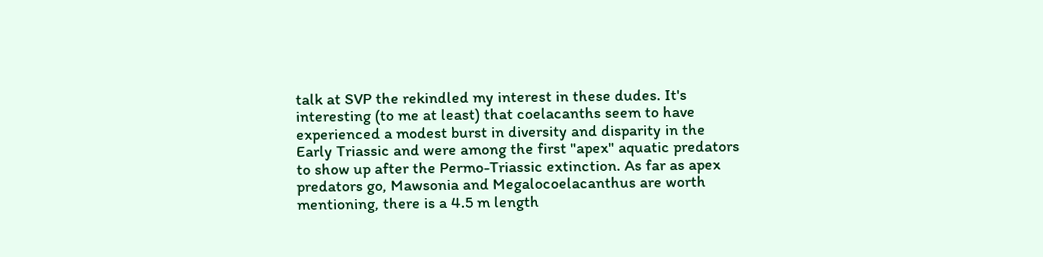talk at SVP the rekindled my interest in these dudes. It's interesting (to me at least) that coelacanths seem to have experienced a modest burst in diversity and disparity in the Early Triassic and were among the first "apex" aquatic predators to show up after the Permo-Triassic extinction. As far as apex predators go, Mawsonia and Megalocoelacanthus are worth mentioning, there is a 4.5 m length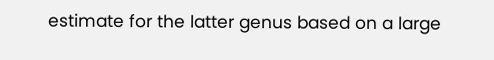estimate for the latter genus based on a large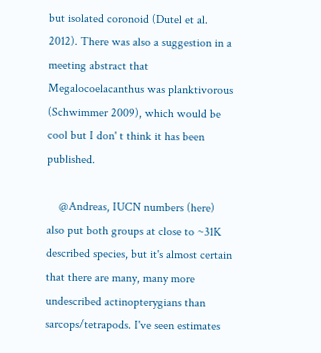but isolated coronoid (Dutel et al. 2012). There was also a suggestion in a meeting abstract that Megalocoelacanthus was planktivorous (Schwimmer 2009), which would be cool but I don' t think it has been published.

    @Andreas, IUCN numbers (here) also put both groups at close to ~31K described species, but it's almost certain that there are many, many more undescribed actinopterygians than sarcops/tetrapods. I've seen estimates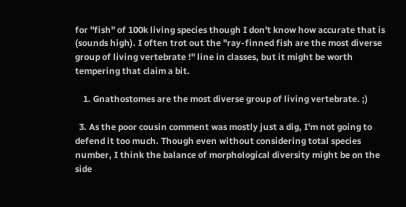for "fish" of 100k living species though I don't know how accurate that is (sounds high). I often trot out the "ray-finned fish are the most diverse group of living vertebrate !" line in classes, but it might be worth tempering that claim a bit.

    1. Gnathostomes are the most diverse group of living vertebrate. ;)

  3. As the poor cousin comment was mostly just a dig, I'm not going to defend it too much. Though even without considering total species number, I think the balance of morphological diversity might be on the side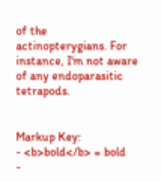of the actinopterygians. For instance, I'm not aware of any endoparasitic tetrapods.


Markup Key:
- <b>bold</b> = bold
-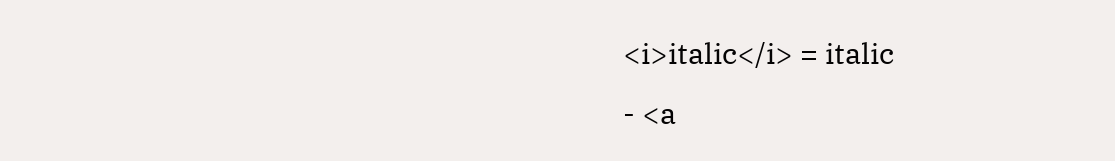<i>italic</i> = italic
- <a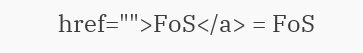href="">FoS</a> = FoS